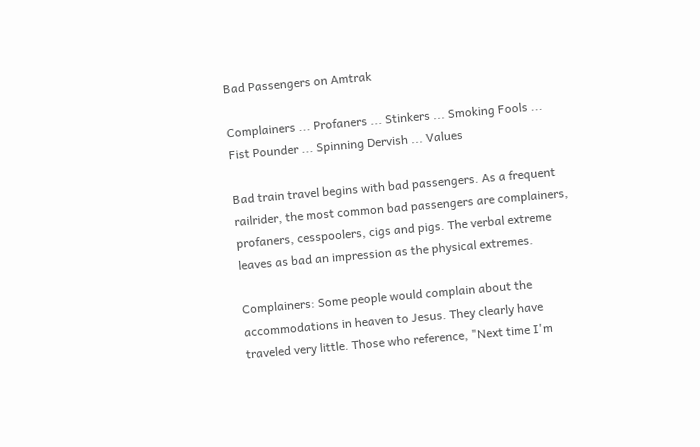Bad Passengers on Amtrak

Complainers ... Profaners ... Stinkers ... Smoking Fools ... Fist Pounder ... Spinning Dervish ... Values

Bad train travel begins with bad passengers. As a frequent railrider, the most common bad passengers are complainers, profaners, cesspoolers, cigs and pigs. The verbal extreme leaves as bad an impression as the physical extremes.

Complainers: Some people would complain about the accommodations in heaven to Jesus. They clearly have traveled very little. Those who reference, "Next time I'm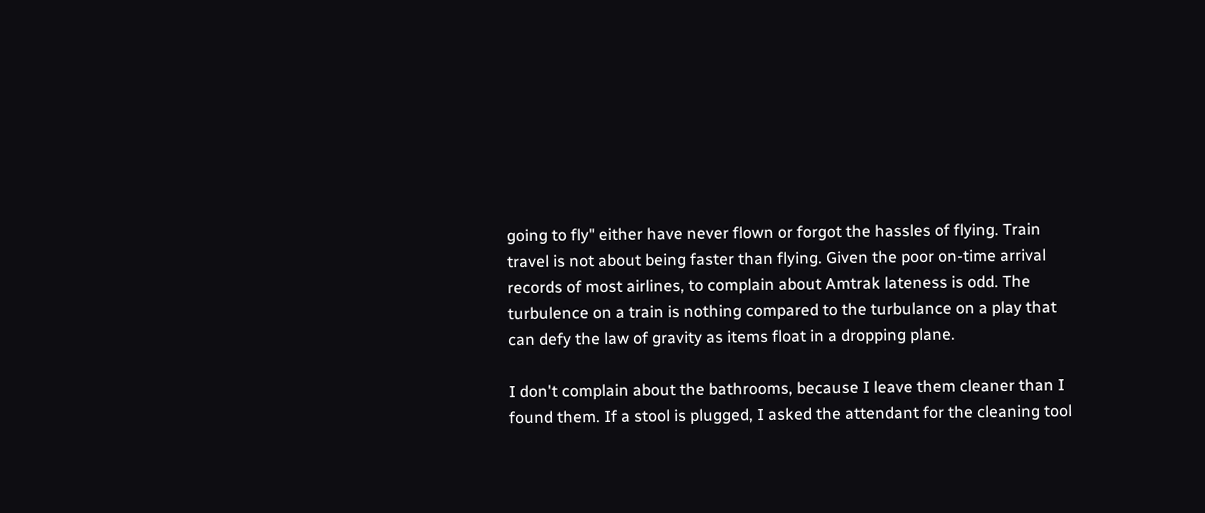going to fly" either have never flown or forgot the hassles of flying. Train travel is not about being faster than flying. Given the poor on-time arrival records of most airlines, to complain about Amtrak lateness is odd. The turbulence on a train is nothing compared to the turbulance on a play that can defy the law of gravity as items float in a dropping plane.

I don't complain about the bathrooms, because I leave them cleaner than I found them. If a stool is plugged, I asked the attendant for the cleaning tool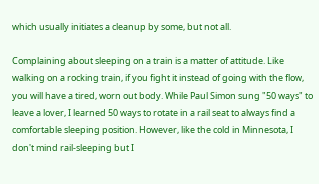which usually initiates a cleanup by some, but not all.

Complaining about sleeping on a train is a matter of attitude. Like walking on a rocking train, if you fight it instead of going with the flow, you will have a tired, worn out body. While Paul Simon sung "50 ways" to leave a lover, I learned 50 ways to rotate in a rail seat to always find a comfortable sleeping position. However, like the cold in Minnesota, I don't mind rail-sleeping but I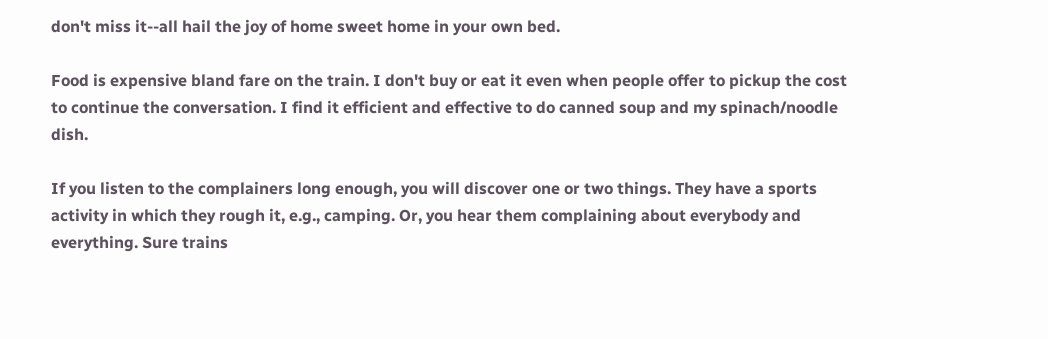don't miss it--all hail the joy of home sweet home in your own bed.

Food is expensive bland fare on the train. I don't buy or eat it even when people offer to pickup the cost to continue the conversation. I find it efficient and effective to do canned soup and my spinach/noodle dish.

If you listen to the complainers long enough, you will discover one or two things. They have a sports activity in which they rough it, e.g., camping. Or, you hear them complaining about everybody and everything. Sure trains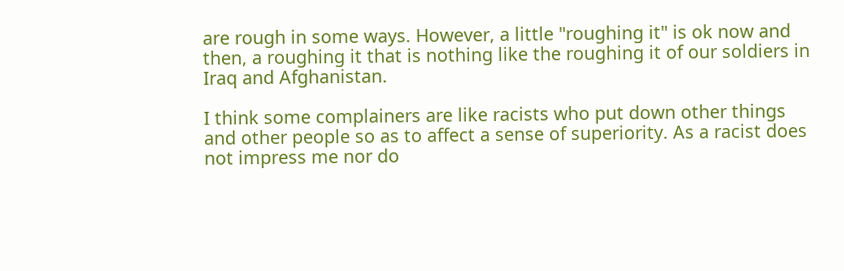are rough in some ways. However, a little "roughing it" is ok now and then, a roughing it that is nothing like the roughing it of our soldiers in Iraq and Afghanistan.

I think some complainers are like racists who put down other things and other people so as to affect a sense of superiority. As a racist does not impress me nor do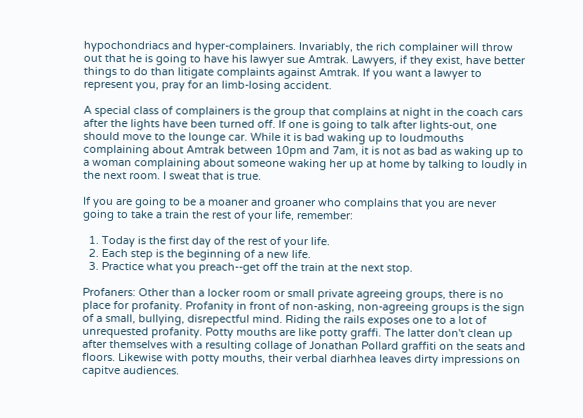hypochondriacs and hyper-complainers. Invariably, the rich complainer will throw out that he is going to have his lawyer sue Amtrak. Lawyers, if they exist, have better things to do than litigate complaints against Amtrak. If you want a lawyer to represent you, pray for an limb-losing accident.

A special class of complainers is the group that complains at night in the coach cars after the lights have been turned off. If one is going to talk after lights-out, one should move to the lounge car. While it is bad waking up to loudmouths complaining about Amtrak between 10pm and 7am, it is not as bad as waking up to a woman complaining about someone waking her up at home by talking to loudly in the next room. I sweat that is true.

If you are going to be a moaner and groaner who complains that you are never going to take a train the rest of your life, remember:

  1. Today is the first day of the rest of your life.
  2. Each step is the beginning of a new life.
  3. Practice what you preach--get off the train at the next stop.

Profaners: Other than a locker room or small private agreeing groups, there is no place for profanity. Profanity in front of non-asking, non-agreeing groups is the sign of a small, bullying, disrepectful mind. Riding the rails exposes one to a lot of unrequested profanity. Potty mouths are like potty graffi. The latter don't clean up after themselves with a resulting collage of Jonathan Pollard graffiti on the seats and floors. Likewise with potty mouths, their verbal diarhhea leaves dirty impressions on capitve audiences.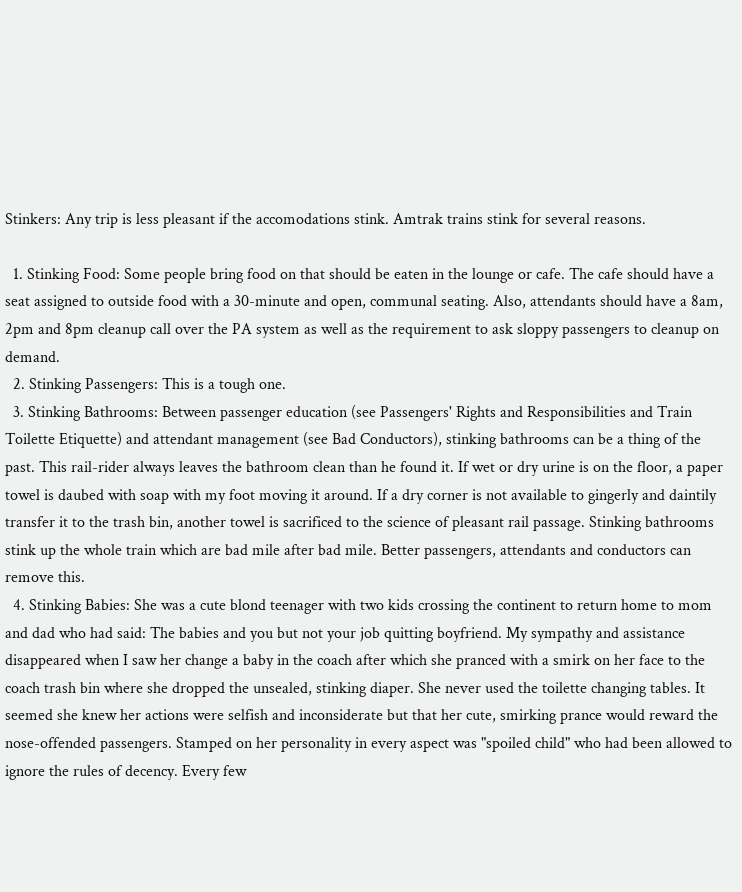Stinkers: Any trip is less pleasant if the accomodations stink. Amtrak trains stink for several reasons.

  1. Stinking Food: Some people bring food on that should be eaten in the lounge or cafe. The cafe should have a seat assigned to outside food with a 30-minute and open, communal seating. Also, attendants should have a 8am, 2pm and 8pm cleanup call over the PA system as well as the requirement to ask sloppy passengers to cleanup on demand.
  2. Stinking Passengers: This is a tough one.
  3. Stinking Bathrooms: Between passenger education (see Passengers' Rights and Responsibilities and Train Toilette Etiquette) and attendant management (see Bad Conductors), stinking bathrooms can be a thing of the past. This rail-rider always leaves the bathroom clean than he found it. If wet or dry urine is on the floor, a paper towel is daubed with soap with my foot moving it around. If a dry corner is not available to gingerly and daintily transfer it to the trash bin, another towel is sacrificed to the science of pleasant rail passage. Stinking bathrooms stink up the whole train which are bad mile after bad mile. Better passengers, attendants and conductors can remove this.
  4. Stinking Babies: She was a cute blond teenager with two kids crossing the continent to return home to mom and dad who had said: The babies and you but not your job quitting boyfriend. My sympathy and assistance disappeared when I saw her change a baby in the coach after which she pranced with a smirk on her face to the coach trash bin where she dropped the unsealed, stinking diaper. She never used the toilette changing tables. It seemed she knew her actions were selfish and inconsiderate but that her cute, smirking prance would reward the nose-offended passengers. Stamped on her personality in every aspect was "spoiled child" who had been allowed to ignore the rules of decency. Every few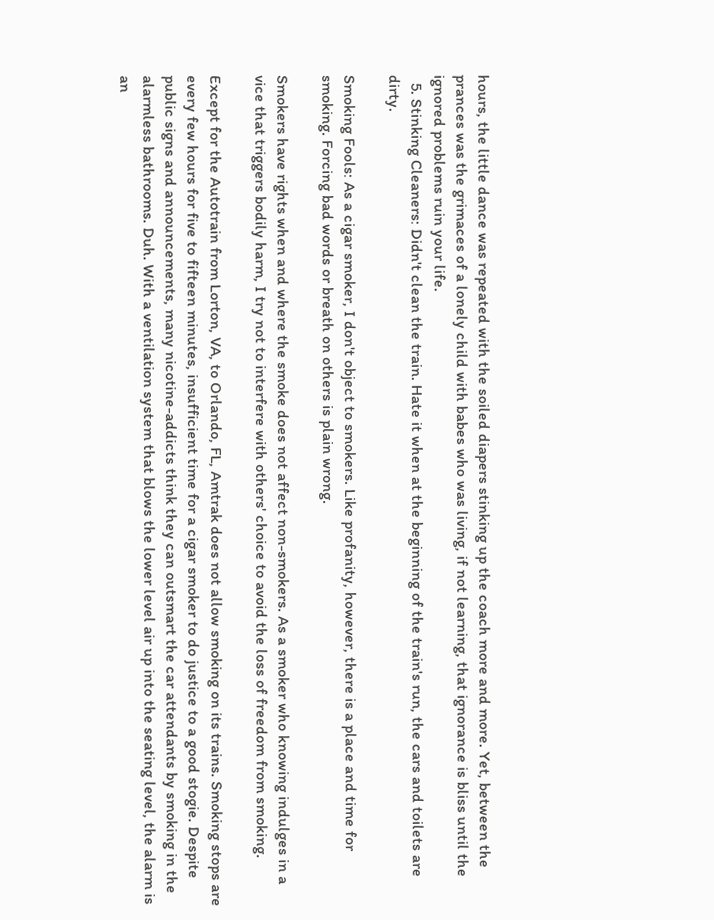hours, the little dance was repeated with the soiled diapers stinking up the coach more and more. Yet, between the prances was the grimaces of a lonely child with babes who was living, if not learning, that ignorance is bliss until the ignored problems ruin your life.
  5. Stinking Cleaners: Didn't clean the train. Hate it when at the beginning of the train's run, the cars and toilets are dirty.

Smoking Fools: As a cigar smoker, I don't object to smokers. Like profanity, however, there is a place and time for smoking. Forcing bad words or breath on others is plain wrong.

Smokers have rights when and where the smoke does not affect non-smokers. As a smoker who knowing indulges in a vice that triggers bodily harm, I try not to interfere with others' choice to avoid the loss of freedom from smoking.

Except for the Autotrain from Lorton, VA, to Orlando, FL, Amtrak does not allow smoking on its trains. Smoking stops are every few hours for five to fifteen minutes, insufficient time for a cigar smoker to do justice to a good stogie. Despite public signs and announcements, many nicotine-addicts think they can outsmart the car attendants by smoking in the alarmless bathrooms. Duh. With a ventilation system that blows the lower level air up into the seating level, the alarm is an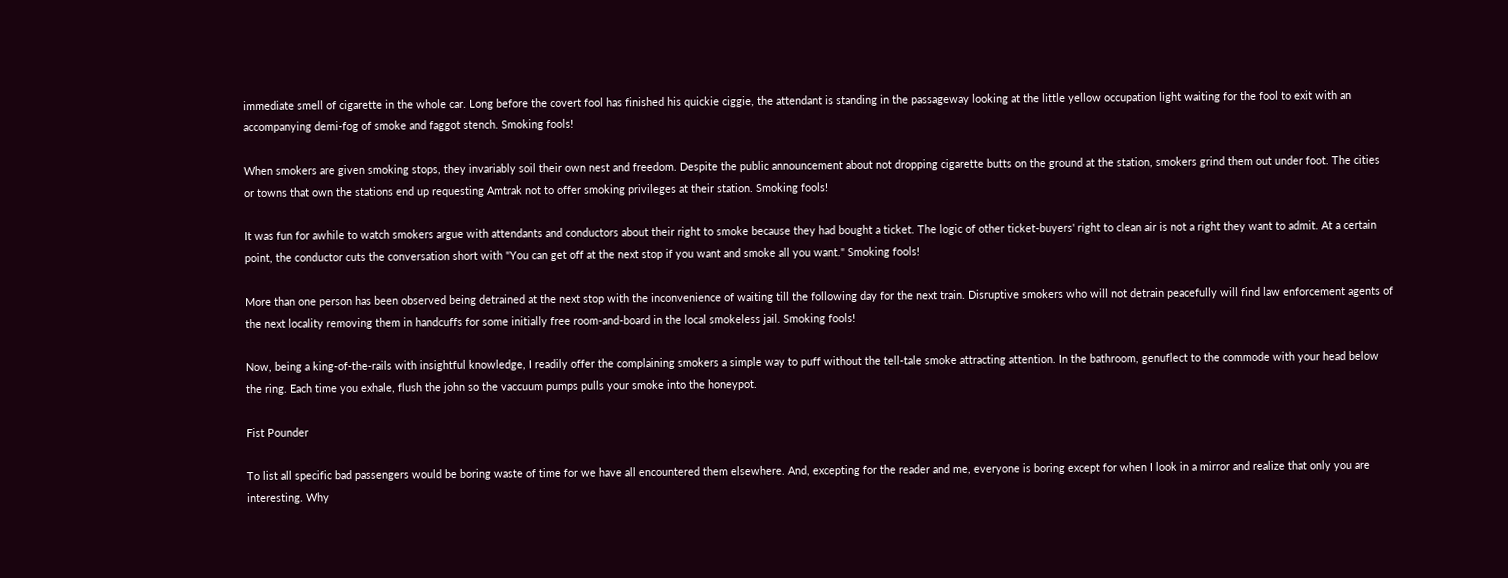immediate smell of cigarette in the whole car. Long before the covert fool has finished his quickie ciggie, the attendant is standing in the passageway looking at the little yellow occupation light waiting for the fool to exit with an accompanying demi-fog of smoke and faggot stench. Smoking fools!

When smokers are given smoking stops, they invariably soil their own nest and freedom. Despite the public announcement about not dropping cigarette butts on the ground at the station, smokers grind them out under foot. The cities or towns that own the stations end up requesting Amtrak not to offer smoking privileges at their station. Smoking fools!

It was fun for awhile to watch smokers argue with attendants and conductors about their right to smoke because they had bought a ticket. The logic of other ticket-buyers' right to clean air is not a right they want to admit. At a certain point, the conductor cuts the conversation short with "You can get off at the next stop if you want and smoke all you want." Smoking fools!

More than one person has been observed being detrained at the next stop with the inconvenience of waiting till the following day for the next train. Disruptive smokers who will not detrain peacefully will find law enforcement agents of the next locality removing them in handcuffs for some initially free room-and-board in the local smokeless jail. Smoking fools!

Now, being a king-of-the-rails with insightful knowledge, I readily offer the complaining smokers a simple way to puff without the tell-tale smoke attracting attention. In the bathroom, genuflect to the commode with your head below the ring. Each time you exhale, flush the john so the vaccuum pumps pulls your smoke into the honeypot.

Fist Pounder

To list all specific bad passengers would be boring waste of time for we have all encountered them elsewhere. And, excepting for the reader and me, everyone is boring except for when I look in a mirror and realize that only you are interesting. Why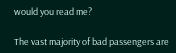would you read me?

The vast majority of bad passengers are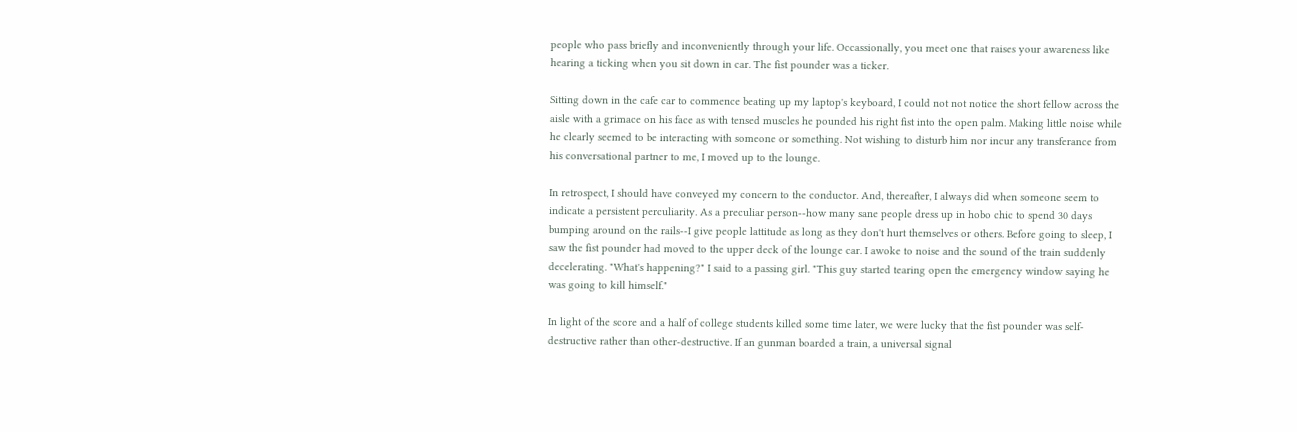people who pass briefly and inconveniently through your life. Occassionally, you meet one that raises your awareness like hearing a ticking when you sit down in car. The fist pounder was a ticker.

Sitting down in the cafe car to commence beating up my laptop's keyboard, I could not not notice the short fellow across the aisle with a grimace on his face as with tensed muscles he pounded his right fist into the open palm. Making little noise while he clearly seemed to be interacting with someone or something. Not wishing to disturb him nor incur any transferance from his conversational partner to me, I moved up to the lounge.

In retrospect, I should have conveyed my concern to the conductor. And, thereafter, I always did when someone seem to indicate a persistent perculiarity. As a preculiar person--how many sane people dress up in hobo chic to spend 30 days bumping around on the rails--I give people lattitude as long as they don't hurt themselves or others. Before going to sleep, I saw the fist pounder had moved to the upper deck of the lounge car. I awoke to noise and the sound of the train suddenly decelerating. "What's happening?" I said to a passing girl. "This guy started tearing open the emergency window saying he was going to kill himself."

In light of the score and a half of college students killed some time later, we were lucky that the fist pounder was self-destructive rather than other-destructive. If an gunman boarded a train, a universal signal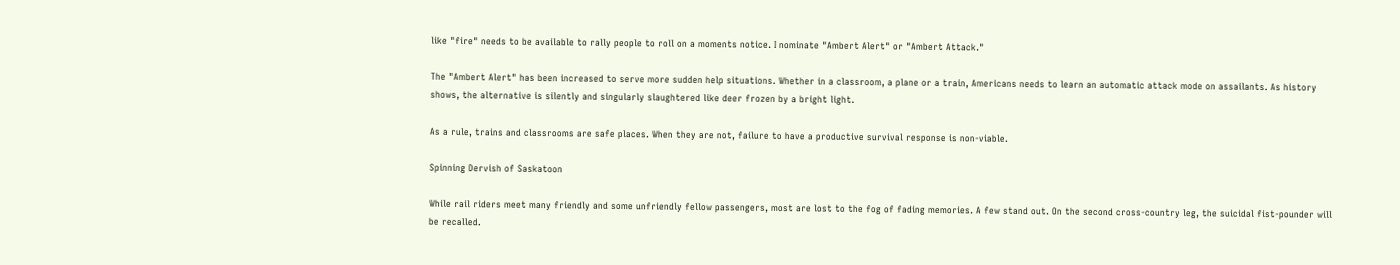like "fire" needs to be available to rally people to roll on a moments notice. I nominate "Ambert Alert" or "Ambert Attack."

The "Ambert Alert" has been increased to serve more sudden help situations. Whether in a classroom, a plane or a train, Americans needs to learn an automatic attack mode on assailants. As history shows, the alternative is silently and singularly slaughtered like deer frozen by a bright light.

As a rule, trains and classrooms are safe places. When they are not, failure to have a productive survival response is non-viable.

Spinning Dervish of Saskatoon

While rail riders meet many friendly and some unfriendly fellow passengers, most are lost to the fog of fading memories. A few stand out. On the second cross-country leg, the suicidal fist-pounder will be recalled.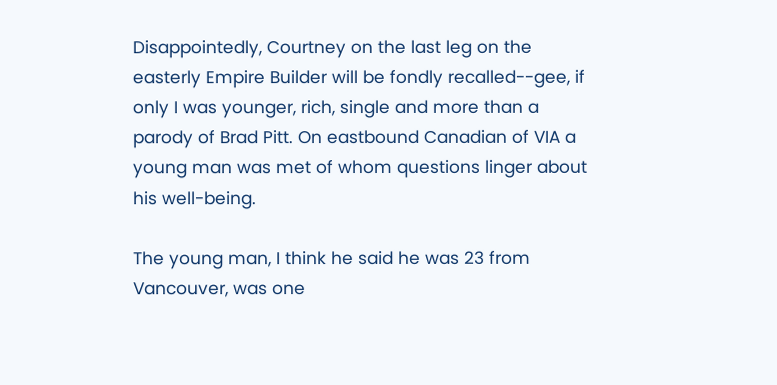Disappointedly, Courtney on the last leg on the easterly Empire Builder will be fondly recalled--gee, if only I was younger, rich, single and more than a parody of Brad Pitt. On eastbound Canadian of VIA a young man was met of whom questions linger about his well-being.

The young man, I think he said he was 23 from Vancouver, was one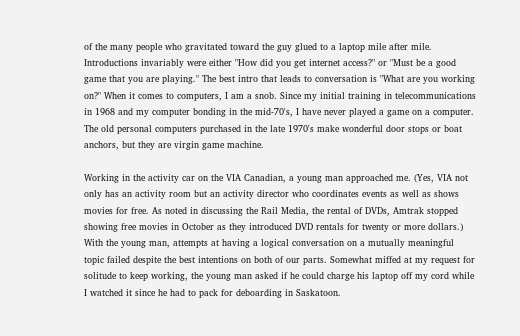of the many people who gravitated toward the guy glued to a laptop mile after mile. Introductions invariably were either "How did you get internet access?" or "Must be a good game that you are playing." The best intro that leads to conversation is "What are you working on?" When it comes to computers, I am a snob. Since my initial training in telecommunications in 1968 and my computer bonding in the mid-70's, I have never played a game on a computer. The old personal computers purchased in the late 1970's make wonderful door stops or boat anchors, but they are virgin game machine.

Working in the activity car on the VIA Canadian, a young man approached me. (Yes, VIA not only has an activity room but an activity director who coordinates events as well as shows movies for free. As noted in discussing the Rail Media, the rental of DVDs, Amtrak stopped showing free movies in October as they introduced DVD rentals for twenty or more dollars.) With the young man, attempts at having a logical conversation on a mutually meaningful topic failed despite the best intentions on both of our parts. Somewhat miffed at my request for solitude to keep working, the young man asked if he could charge his laptop off my cord while I watched it since he had to pack for deboarding in Saskatoon.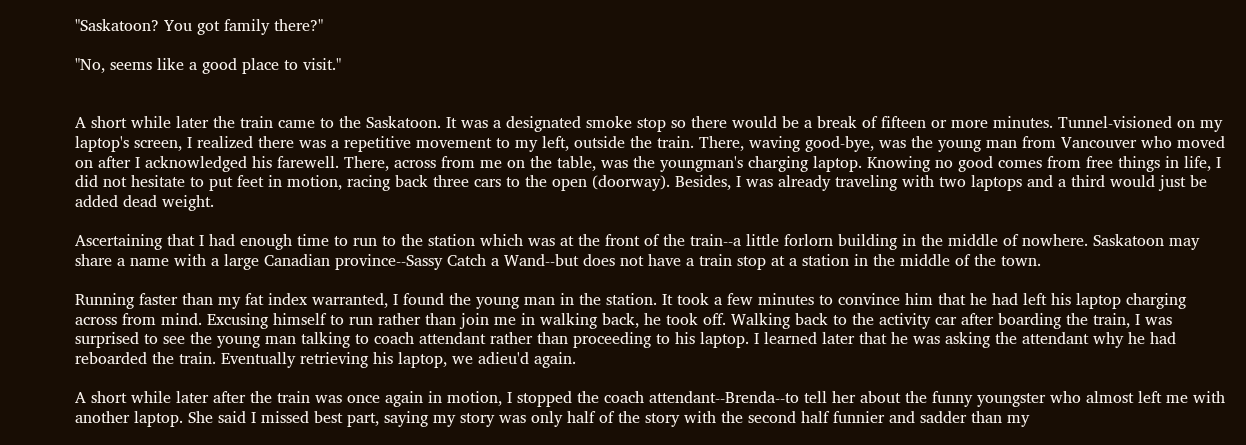"Saskatoon? You got family there?"

"No, seems like a good place to visit."


A short while later the train came to the Saskatoon. It was a designated smoke stop so there would be a break of fifteen or more minutes. Tunnel-visioned on my laptop's screen, I realized there was a repetitive movement to my left, outside the train. There, waving good-bye, was the young man from Vancouver who moved on after I acknowledged his farewell. There, across from me on the table, was the youngman's charging laptop. Knowing no good comes from free things in life, I did not hesitate to put feet in motion, racing back three cars to the open (doorway). Besides, I was already traveling with two laptops and a third would just be added dead weight.

Ascertaining that I had enough time to run to the station which was at the front of the train--a little forlorn building in the middle of nowhere. Saskatoon may share a name with a large Canadian province--Sassy Catch a Wand--but does not have a train stop at a station in the middle of the town.

Running faster than my fat index warranted, I found the young man in the station. It took a few minutes to convince him that he had left his laptop charging across from mind. Excusing himself to run rather than join me in walking back, he took off. Walking back to the activity car after boarding the train, I was surprised to see the young man talking to coach attendant rather than proceeding to his laptop. I learned later that he was asking the attendant why he had reboarded the train. Eventually retrieving his laptop, we adieu'd again.

A short while later after the train was once again in motion, I stopped the coach attendant--Brenda--to tell her about the funny youngster who almost left me with another laptop. She said I missed best part, saying my story was only half of the story with the second half funnier and sadder than my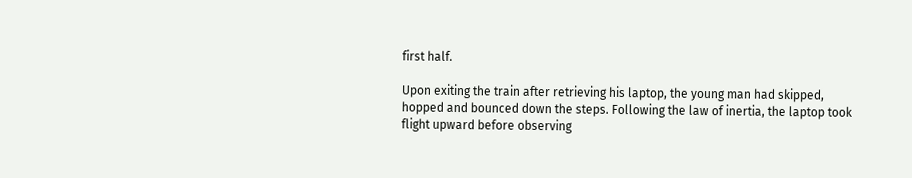first half.

Upon exiting the train after retrieving his laptop, the young man had skipped, hopped and bounced down the steps. Following the law of inertia, the laptop took flight upward before observing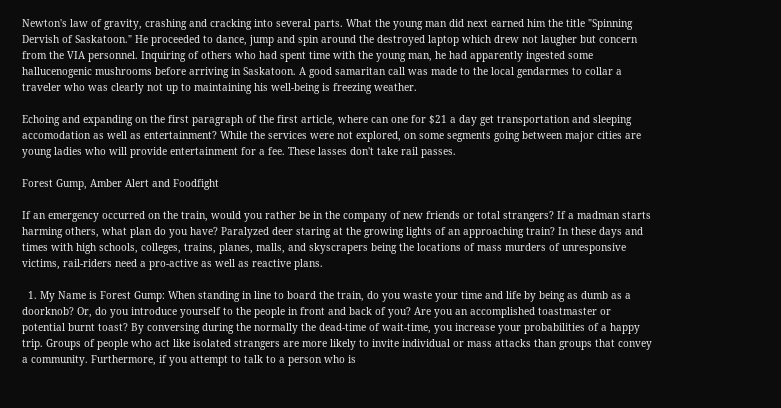Newton's law of gravity, crashing and cracking into several parts. What the young man did next earned him the title "Spinning Dervish of Saskatoon." He proceeded to dance, jump and spin around the destroyed laptop which drew not laugher but concern from the VIA personnel. Inquiring of others who had spent time with the young man, he had apparently ingested some hallucenogenic mushrooms before arriving in Saskatoon. A good samaritan call was made to the local gendarmes to collar a traveler who was clearly not up to maintaining his well-being is freezing weather.

Echoing and expanding on the first paragraph of the first article, where can one for $21 a day get transportation and sleeping accomodation as well as entertainment? While the services were not explored, on some segments going between major cities are young ladies who will provide entertainment for a fee. These lasses don't take rail passes.

Forest Gump, Amber Alert and Foodfight

If an emergency occurred on the train, would you rather be in the company of new friends or total strangers? If a madman starts harming others, what plan do you have? Paralyzed deer staring at the growing lights of an approaching train? In these days and times with high schools, colleges, trains, planes, malls, and skyscrapers being the locations of mass murders of unresponsive victims, rail-riders need a pro-active as well as reactive plans.

  1. My Name is Forest Gump: When standing in line to board the train, do you waste your time and life by being as dumb as a doorknob? Or, do you introduce yourself to the people in front and back of you? Are you an accomplished toastmaster or potential burnt toast? By conversing during the normally the dead-time of wait-time, you increase your probabilities of a happy trip. Groups of people who act like isolated strangers are more likely to invite individual or mass attacks than groups that convey a community. Furthermore, if you attempt to talk to a person who is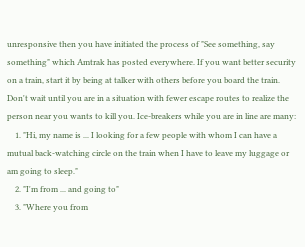unresponsive then you have initiated the process of "See something, say something" which Amtrak has posted everywhere. If you want better security on a train, start it by being at talker with others before you board the train. Don't wait until you are in a situation with fewer escape routes to realize the person near you wants to kill you. Ice-breakers while you are in line are many:
    1. "Hi, my name is ... I looking for a few people with whom I can have a mutual back-watching circle on the train when I have to leave my luggage or am going to sleep."
    2. "I'm from ... and going to"
    3. "Where you from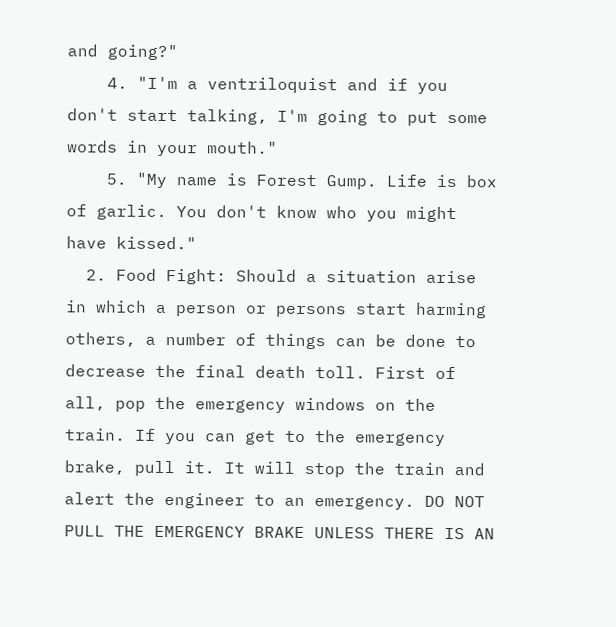and going?"
    4. "I'm a ventriloquist and if you don't start talking, I'm going to put some words in your mouth."
    5. "My name is Forest Gump. Life is box of garlic. You don't know who you might have kissed."
  2. Food Fight: Should a situation arise in which a person or persons start harming others, a number of things can be done to decrease the final death toll. First of all, pop the emergency windows on the train. If you can get to the emergency brake, pull it. It will stop the train and alert the engineer to an emergency. DO NOT PULL THE EMERGENCY BRAKE UNLESS THERE IS AN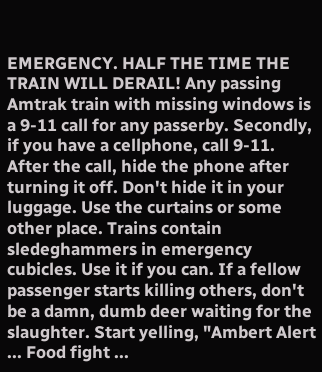EMERGENCY. HALF THE TIME THE TRAIN WILL DERAIL! Any passing Amtrak train with missing windows is a 9-11 call for any passerby. Secondly, if you have a cellphone, call 9-11. After the call, hide the phone after turning it off. Don't hide it in your luggage. Use the curtains or some other place. Trains contain sledeghammers in emergency cubicles. Use it if you can. If a fellow passenger starts killing others, don't be a damn, dumb deer waiting for the slaughter. Start yelling, "Ambert Alert ... Food fight ...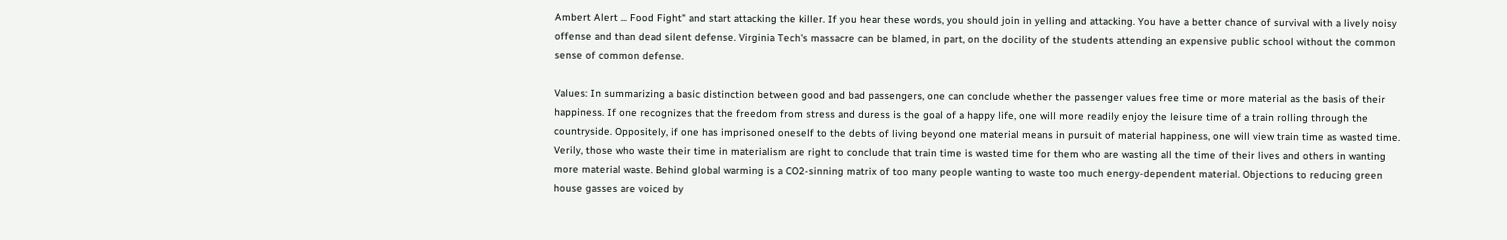Ambert Alert ... Food Fight" and start attacking the killer. If you hear these words, you should join in yelling and attacking. You have a better chance of survival with a lively noisy offense and than dead silent defense. Virginia Tech's massacre can be blamed, in part, on the docility of the students attending an expensive public school without the common sense of common defense.

Values: In summarizing a basic distinction between good and bad passengers, one can conclude whether the passenger values free time or more material as the basis of their happiness. If one recognizes that the freedom from stress and duress is the goal of a happy life, one will more readily enjoy the leisure time of a train rolling through the countryside. Oppositely, if one has imprisoned oneself to the debts of living beyond one material means in pursuit of material happiness, one will view train time as wasted time. Verily, those who waste their time in materialism are right to conclude that train time is wasted time for them who are wasting all the time of their lives and others in wanting more material waste. Behind global warming is a CO2-sinning matrix of too many people wanting to waste too much energy-dependent material. Objections to reducing green house gasses are voiced by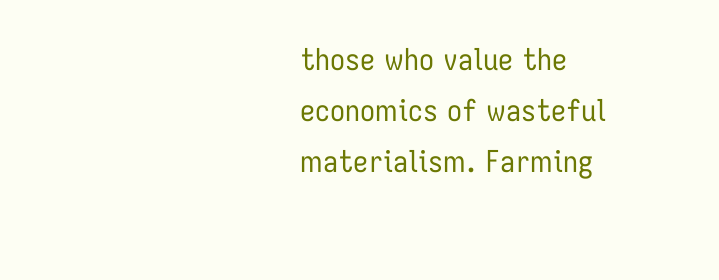those who value the economics of wasteful materialism. Farming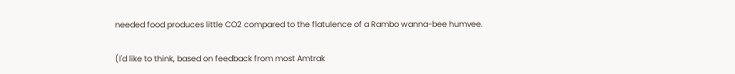needed food produces little CO2 compared to the flatulence of a Rambo wanna-bee humvee.

(I'd like to think, based on feedback from most Amtrak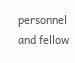personnel and fellow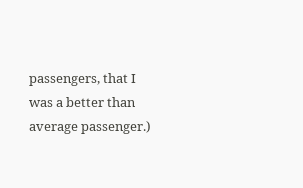passengers, that I was a better than average passenger.)